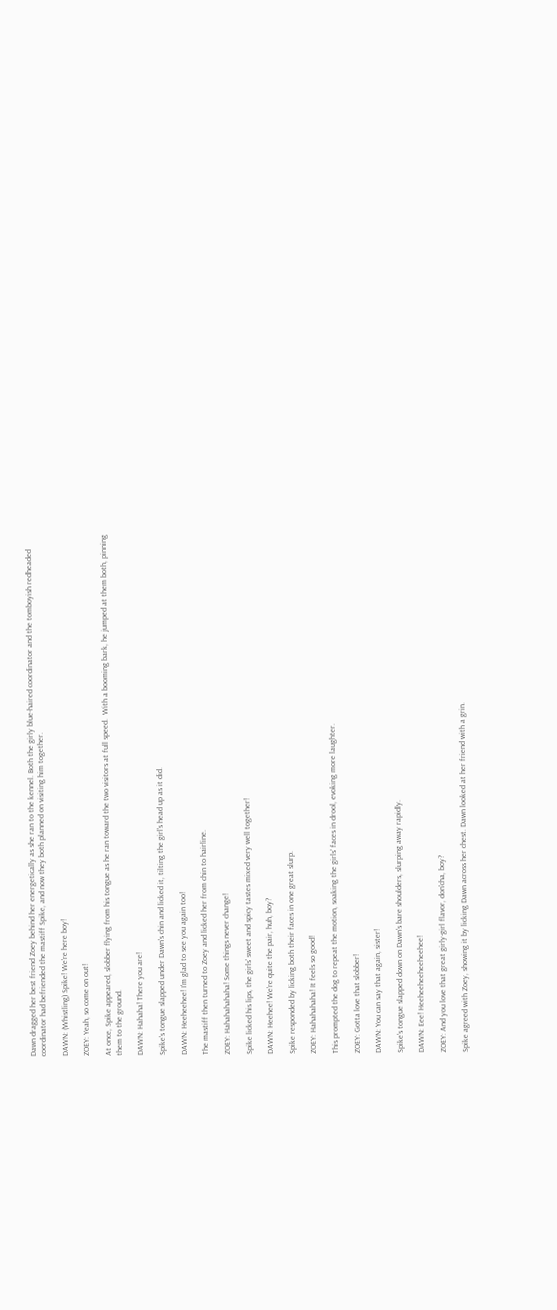Dawn dragged her best friend Zoey behind her energetically as she ran to the kennel. Both the girly blue-haired coordinator and the tomboyish redheaded coordinator had befriended the mastiff Spike, and now they both planned on visiting him together.

DAWN: (Whistling) Spike! We're here boy!

ZOEY: Yeah, so come on out!

At once, Spike appeared, slobber flying from his tongue as he ran toward the two visitors at full speed.  With a booming bark, he jumped at them both, pinning them to the ground.

DAWN: Hahaha! There you are!

Spike's tongue slapped under Dawn's chin and licked it, tilting the girl's head up as it did.

DAWN: Heeheehee! I'm glad to see you again too!

The mastiff then turned to Zoey and licked her from chin to hairline.

ZOEY: Hahahahahaha! Some things never change!

Spike licked his lips, the girls' sweet and spicy tastes mixed very well together!

DAWN: Heehee! We're quite the pair, huh, boy?

Spike responded by licking both their faces in one great slurp.

ZOEY: Hahahahaha! It feels so good!

This prompted the dog to repeat the motion, soaking the girls' faces in drool, evoking more laughter.

ZOEY: Gotta love that slobber!

DAWN: You can say that again, sister!

Spike's tongue slapped down on Dawn's bare shoulders, slurping away rapidly.

DAWN: Eee! Heeheeheeheeheehee!

ZOEY: And you love that great girly-girl flavor, don'cha, boy?

Spike agreed with Zoey, showing it by licking Dawn across her chest. Dawn looked at her friend with a grin.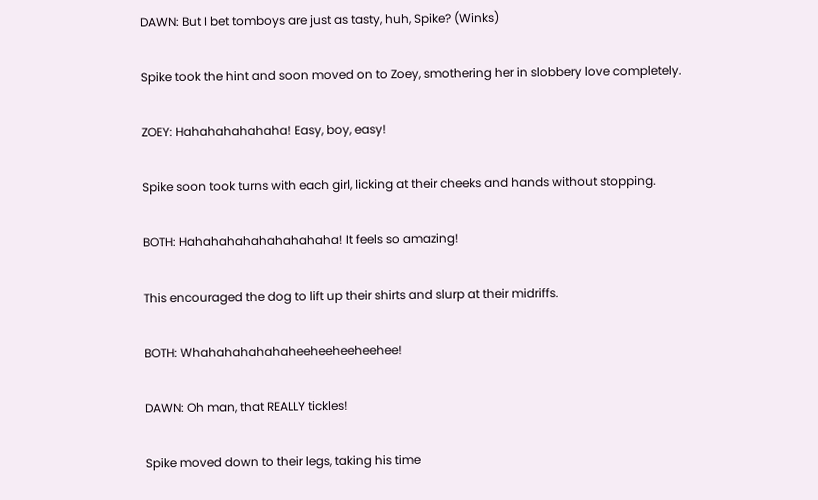DAWN: But I bet tomboys are just as tasty, huh, Spike? (Winks)

Spike took the hint and soon moved on to Zoey, smothering her in slobbery love completely.

ZOEY: Hahahahahahaha! Easy, boy, easy!

Spike soon took turns with each girl, licking at their cheeks and hands without stopping.

BOTH: Hahahahahahahahahaha! It feels so amazing!

This encouraged the dog to lift up their shirts and slurp at their midriffs.

BOTH: Whahahahahahaheeheeheeheehee!

DAWN: Oh man, that REALLY tickles!

Spike moved down to their legs, taking his time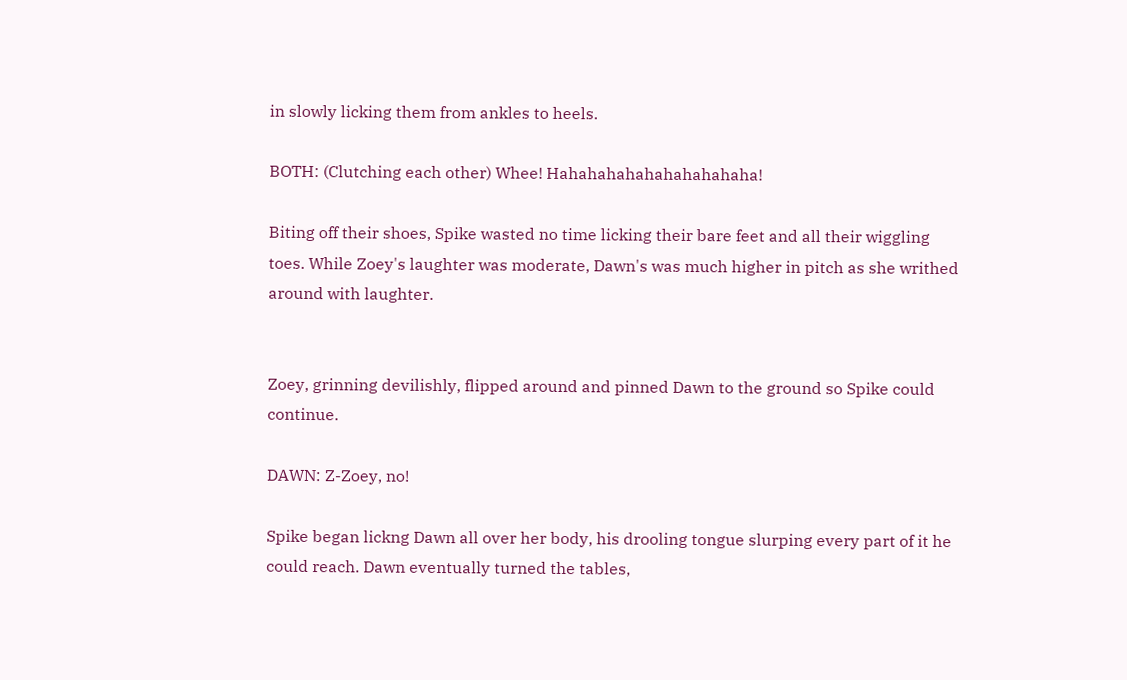in slowly licking them from ankles to heels.

BOTH: (Clutching each other) Whee! Hahahahahahahahahahaha!

Biting off their shoes, Spike wasted no time licking their bare feet and all their wiggling toes. While Zoey's laughter was moderate, Dawn's was much higher in pitch as she writhed around with laughter.


Zoey, grinning devilishly, flipped around and pinned Dawn to the ground so Spike could continue.

DAWN: Z-Zoey, no!

Spike began lickng Dawn all over her body, his drooling tongue slurping every part of it he could reach. Dawn eventually turned the tables,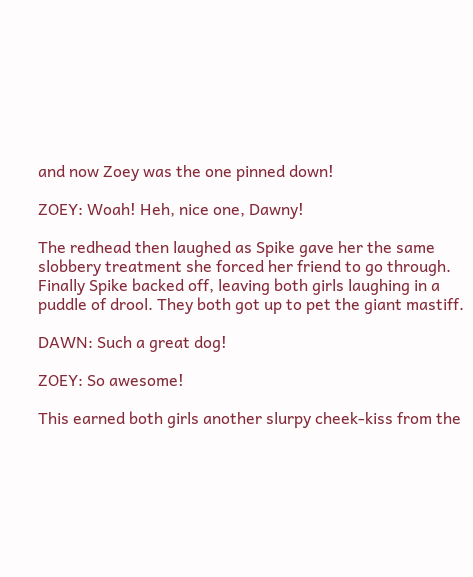and now Zoey was the one pinned down!

ZOEY: Woah! Heh, nice one, Dawny!

The redhead then laughed as Spike gave her the same slobbery treatment she forced her friend to go through. Finally Spike backed off, leaving both girls laughing in a puddle of drool. They both got up to pet the giant mastiff.

DAWN: Such a great dog!

ZOEY: So awesome!

This earned both girls another slurpy cheek-kiss from the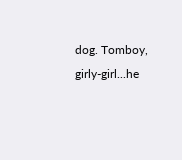dog. Tomboy, girly-girl...he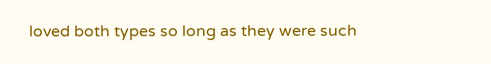loved both types so long as they were such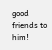good friends to him!